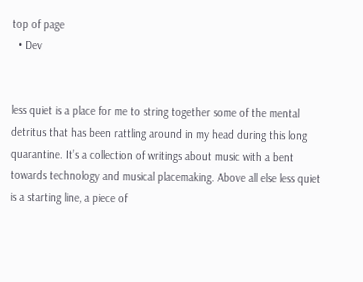top of page
  • Dev


less quiet is a place for me to string together some of the mental detritus that has been rattling around in my head during this long quarantine. It’s a collection of writings about music with a bent towards technology and musical placemaking. Above all else less quiet is a starting line, a piece of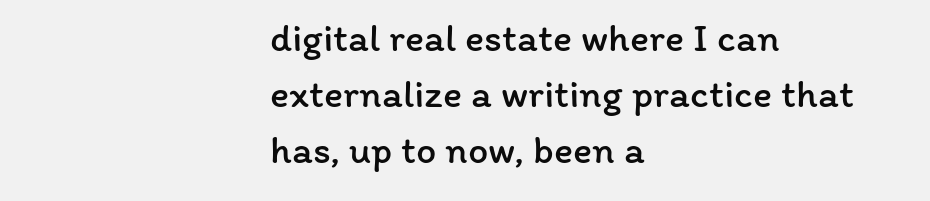digital real estate where I can externalize a writing practice that has, up to now, been a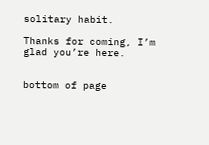solitary habit.

Thanks for coming, I’m glad you’re here.


bottom of page